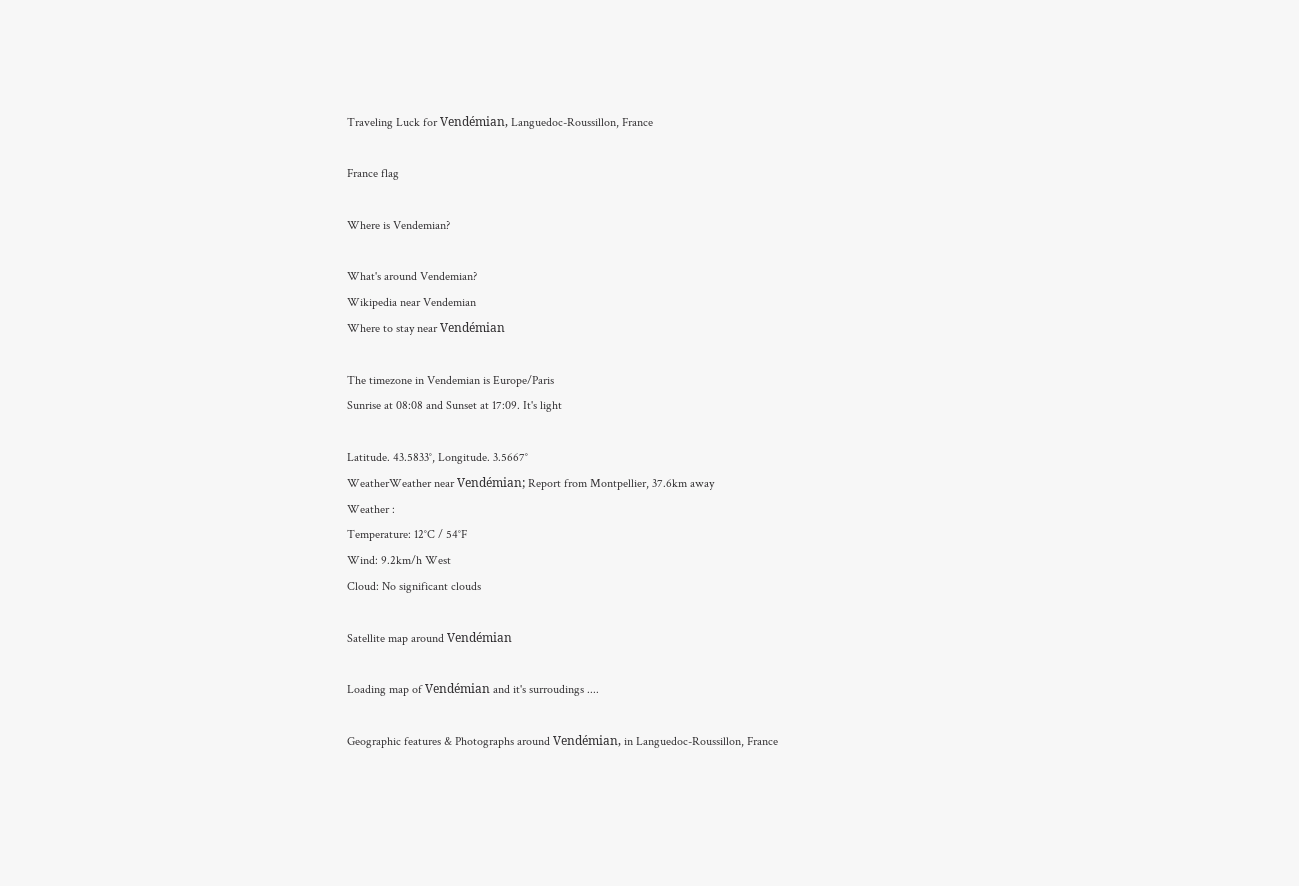Traveling Luck for Vendémian, Languedoc-Roussillon, France

France flag

Where is Vendemian?

What's around Vendemian?
Wikipedia near Vendemian
Where to stay near Vendémian

The timezone in Vendemian is Europe/Paris
Sunrise at 08:08 and Sunset at 17:09. It's light

Latitude. 43.5833°, Longitude. 3.5667°
WeatherWeather near Vendémian; Report from Montpellier, 37.6km away
Weather :
Temperature: 12°C / 54°F
Wind: 9.2km/h West
Cloud: No significant clouds

Satellite map around Vendémian

Loading map of Vendémian and it's surroudings ....

Geographic features & Photographs around Vendémian, in Languedoc-Roussillon, France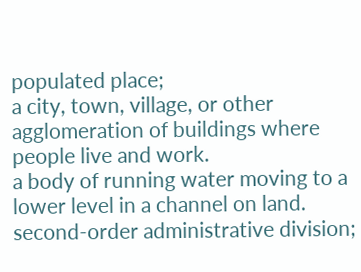populated place;
a city, town, village, or other agglomeration of buildings where people live and work.
a body of running water moving to a lower level in a channel on land.
second-order administrative division;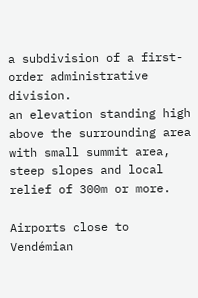a subdivision of a first-order administrative division.
an elevation standing high above the surrounding area with small summit area, steep slopes and local relief of 300m or more.

Airports close to Vendémian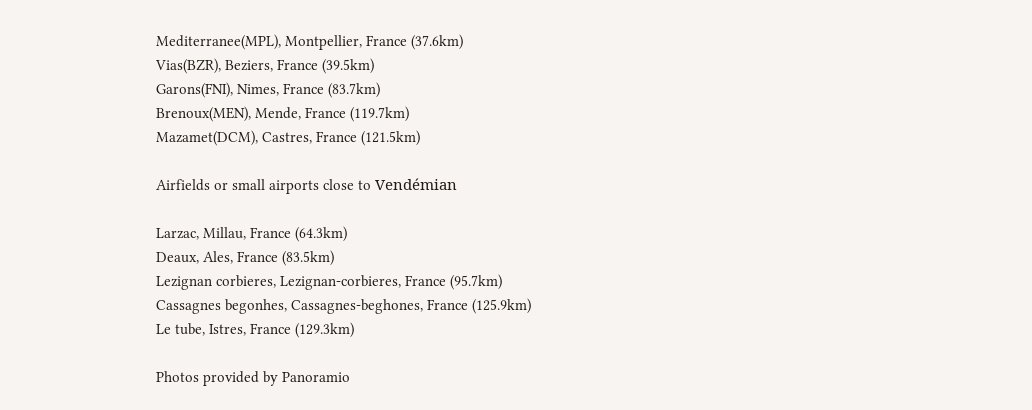Mediterranee(MPL), Montpellier, France (37.6km)
Vias(BZR), Beziers, France (39.5km)
Garons(FNI), Nimes, France (83.7km)
Brenoux(MEN), Mende, France (119.7km)
Mazamet(DCM), Castres, France (121.5km)

Airfields or small airports close to Vendémian

Larzac, Millau, France (64.3km)
Deaux, Ales, France (83.5km)
Lezignan corbieres, Lezignan-corbieres, France (95.7km)
Cassagnes begonhes, Cassagnes-beghones, France (125.9km)
Le tube, Istres, France (129.3km)

Photos provided by Panoramio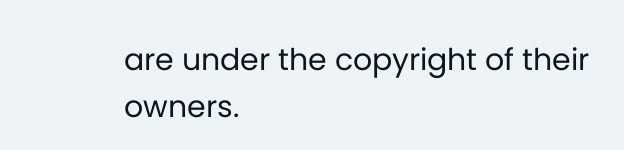are under the copyright of their owners.